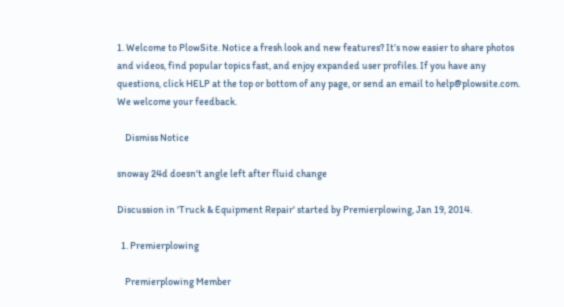1. Welcome to PlowSite. Notice a fresh look and new features? It’s now easier to share photos and videos, find popular topics fast, and enjoy expanded user profiles. If you have any questions, click HELP at the top or bottom of any page, or send an email to help@plowsite.com. We welcome your feedback.

    Dismiss Notice

snoway 24d doesn't angle left after fluid change

Discussion in 'Truck & Equipment Repair' started by Premierplowing, Jan 19, 2014.

  1. Premierplowing

    Premierplowing Member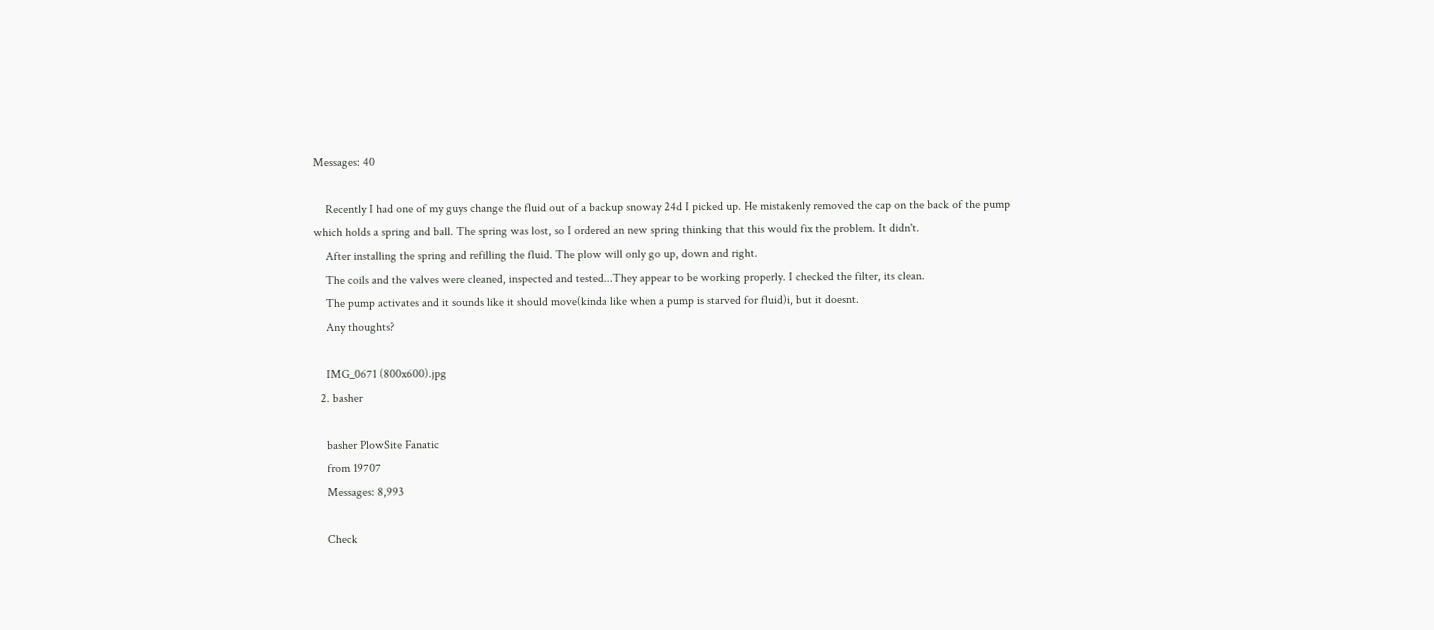Messages: 40

    Recently I had one of my guys change the fluid out of a backup snoway 24d I picked up. He mistakenly removed the cap on the back of the pump which holds a spring and ball. The spring was lost, so I ordered an new spring thinking that this would fix the problem. It didn't.
    After installing the spring and refilling the fluid. The plow will only go up, down and right.
    The coils and the valves were cleaned, inspected and tested...They appear to be working properly. I checked the filter, its clean.
    The pump activates and it sounds like it should move(kinda like when a pump is starved for fluid)i, but it doesnt.
    Any thoughts?

    IMG_0671 (800x600).jpg
  2. basher

    basher PlowSite Fanatic
    from 19707
    Messages: 8,993

    Check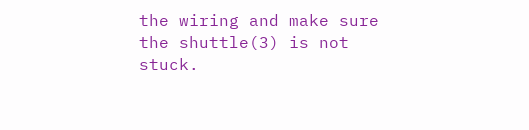the wiring and make sure the shuttle(3) is not stuck.